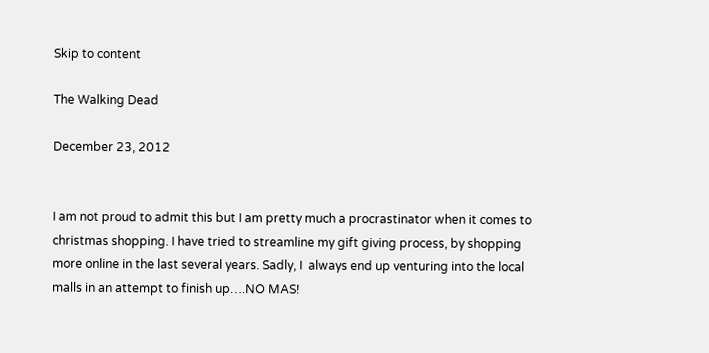Skip to content

The Walking Dead

December 23, 2012


I am not proud to admit this but I am pretty much a procrastinator when it comes to christmas shopping. I have tried to streamline my gift giving process, by shopping more online in the last several years. Sadly, I  always end up venturing into the local malls in an attempt to finish up….NO MAS!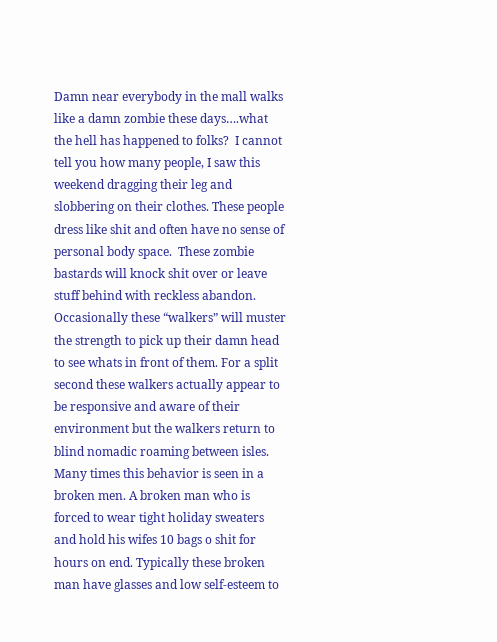Damn near everybody in the mall walks like a damn zombie these days….what the hell has happened to folks?  I cannot tell you how many people, I saw this weekend dragging their leg and slobbering on their clothes. These people dress like shit and often have no sense of personal body space.  These zombie bastards will knock shit over or leave stuff behind with reckless abandon. Occasionally these “walkers” will muster the strength to pick up their damn head to see whats in front of them. For a split second these walkers actually appear to be responsive and aware of their environment but the walkers return to blind nomadic roaming between isles. Many times this behavior is seen in a broken men. A broken man who is forced to wear tight holiday sweaters and hold his wifes 10 bags o shit for hours on end. Typically these broken man have glasses and low self-esteem to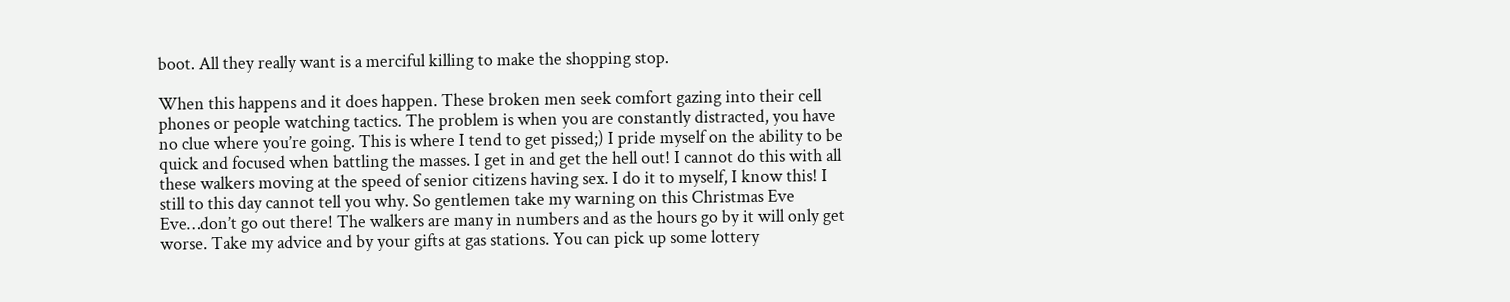boot. All they really want is a merciful killing to make the shopping stop.

When this happens and it does happen. These broken men seek comfort gazing into their cell phones or people watching tactics. The problem is when you are constantly distracted, you have no clue where you’re going. This is where I tend to get pissed;) I pride myself on the ability to be quick and focused when battling the masses. I get in and get the hell out! I cannot do this with all these walkers moving at the speed of senior citizens having sex. I do it to myself, I know this! I still to this day cannot tell you why. So gentlemen take my warning on this Christmas Eve Eve…don’t go out there! The walkers are many in numbers and as the hours go by it will only get worse. Take my advice and by your gifts at gas stations. You can pick up some lottery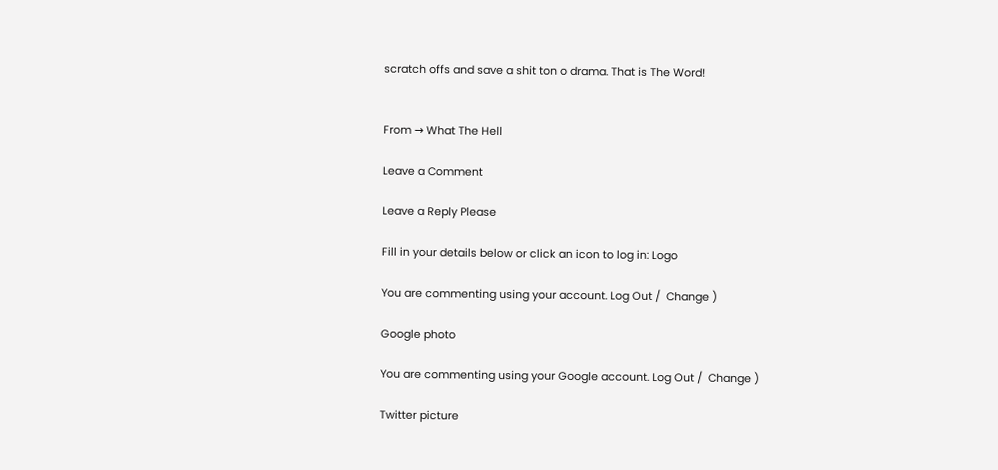scratch offs and save a shit ton o drama. That is The Word!


From → What The Hell

Leave a Comment

Leave a Reply Please

Fill in your details below or click an icon to log in: Logo

You are commenting using your account. Log Out /  Change )

Google photo

You are commenting using your Google account. Log Out /  Change )

Twitter picture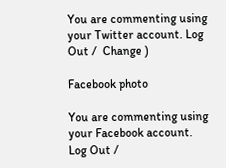You are commenting using your Twitter account. Log Out /  Change )

Facebook photo

You are commenting using your Facebook account. Log Out /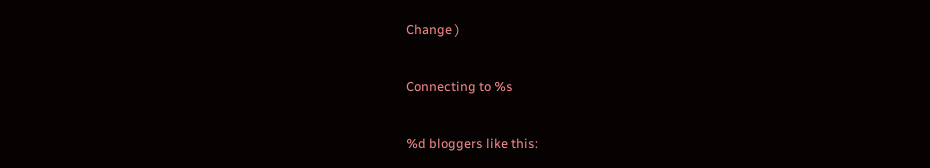Change )

Connecting to %s

%d bloggers like this: